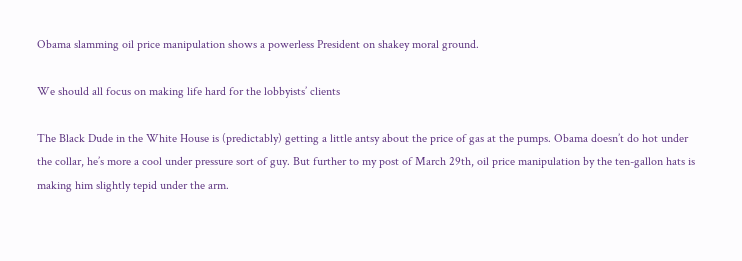Obama slamming oil price manipulation shows a powerless President on shakey moral ground.

We should all focus on making life hard for the lobbyists’ clients

The Black Dude in the White House is (predictably) getting a little antsy about the price of gas at the pumps. Obama doesn’t do hot under the collar, he’s more a cool under pressure sort of guy. But further to my post of March 29th, oil price manipulation by the ten-gallon hats is making him slightly tepid under the arm.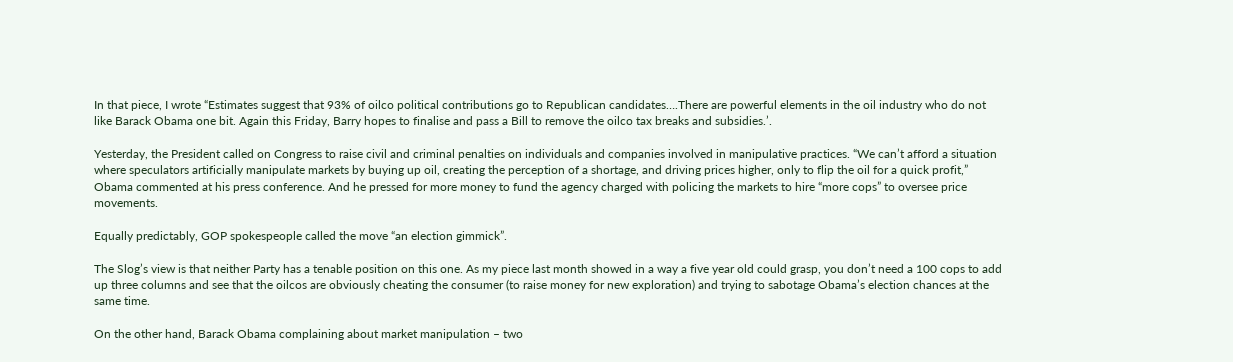In that piece, I wrote “Estimates suggest that 93% of oilco political contributions go to Republican candidates….There are powerful elements in the oil industry who do not like Barack Obama one bit. Again this Friday, Barry hopes to finalise and pass a Bill to remove the oilco tax breaks and subsidies.’.

Yesterday, the President called on Congress to raise civil and criminal penalties on individuals and companies involved in manipulative practices. “We can’t afford a situation where speculators artificially manipulate markets by buying up oil, creating the perception of a shortage, and driving prices higher, only to flip the oil for a quick profit,” Obama commented at his press conference. And he pressed for more money to fund the agency charged with policing the markets to hire “more cops” to oversee price movements.

Equally predictably, GOP spokespeople called the move “an election gimmick”.

The Slog’s view is that neither Party has a tenable position on this one. As my piece last month showed in a way a five year old could grasp, you don’t need a 100 cops to add up three columns and see that the oilcos are obviously cheating the consumer (to raise money for new exploration) and trying to sabotage Obama’s election chances at the same time.

On the other hand, Barack Obama complaining about market manipulation – two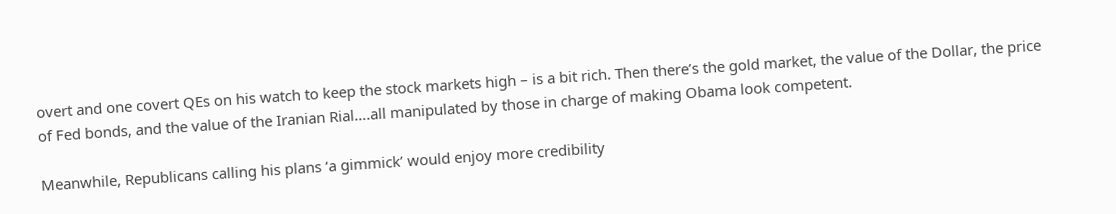overt and one covert QEs on his watch to keep the stock markets high – is a bit rich. Then there’s the gold market, the value of the Dollar, the price of Fed bonds, and the value of the Iranian Rial….all manipulated by those in charge of making Obama look competent.

Meanwhile, Republicans calling his plans ‘a gimmick’ would enjoy more credibility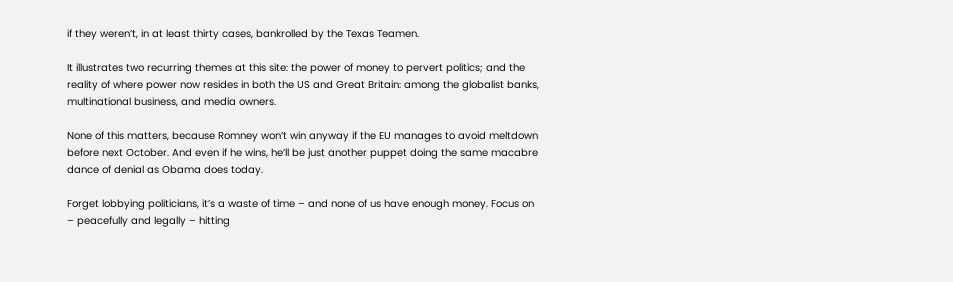if they weren’t, in at least thirty cases, bankrolled by the Texas Teamen.

It illustrates two recurring themes at this site: the power of money to pervert politics; and the reality of where power now resides in both the US and Great Britain: among the globalist banks, multinational business, and media owners.

None of this matters, because Romney won’t win anyway if the EU manages to avoid meltdown before next October. And even if he wins, he’ll be just another puppet doing the same macabre dance of denial as Obama does today.

Forget lobbying politicians, it’s a waste of time – and none of us have enough money. Focus on – peacefully and legally – hitting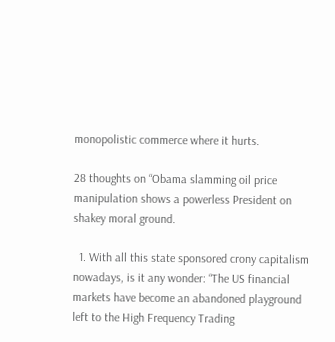monopolistic commerce where it hurts.

28 thoughts on “Obama slamming oil price manipulation shows a powerless President on shakey moral ground.

  1. With all this state sponsored crony capitalism nowadays, is it any wonder: “The US financial markets have become an abandoned playground left to the High Frequency Trading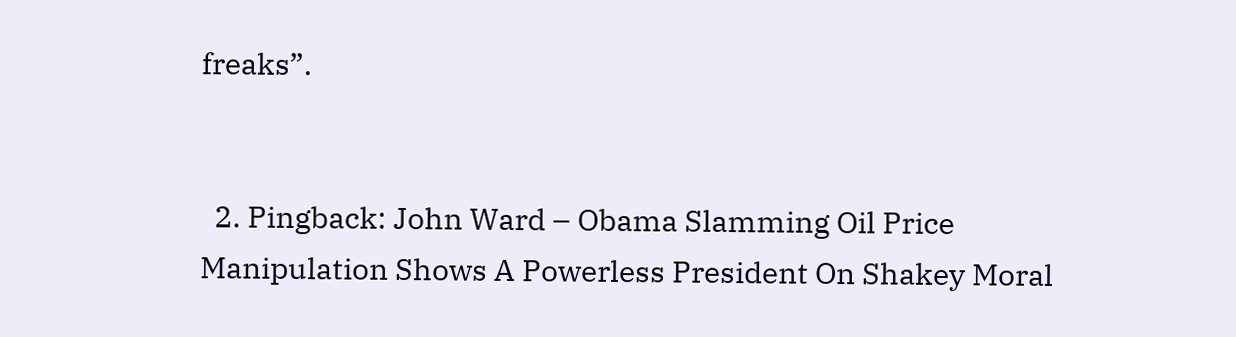freaks”.


  2. Pingback: John Ward – Obama Slamming Oil Price Manipulation Shows A Powerless President On Shakey Moral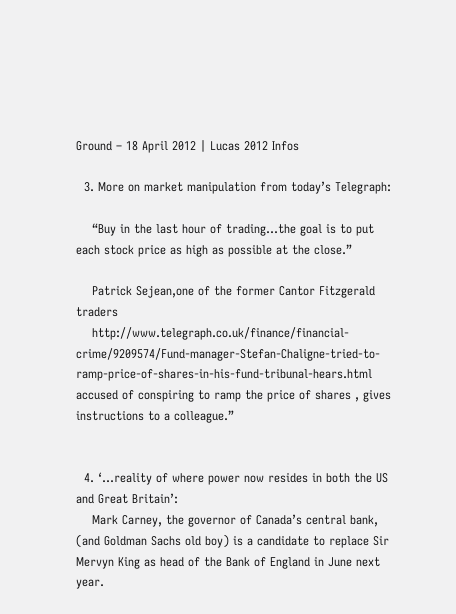Ground – 18 April 2012 | Lucas 2012 Infos

  3. More on market manipulation from today’s Telegraph:

    “Buy in the last hour of trading…the goal is to put each stock price as high as possible at the close.”

    Patrick Sejean,one of the former Cantor Fitzgerald traders
    http://www.telegraph.co.uk/finance/financial-crime/9209574/Fund-manager-Stefan-Chaligne-tried-to-ramp-price-of-shares-in-his-fund-tribunal-hears.html accused of conspiring to ramp the price of shares , gives instructions to a colleague.”


  4. ‘…reality of where power now resides in both the US and Great Britain’:
    Mark Carney, the governor of Canada’s central bank, (and Goldman Sachs old boy) is a candidate to replace Sir Mervyn King as head of the Bank of England in June next year.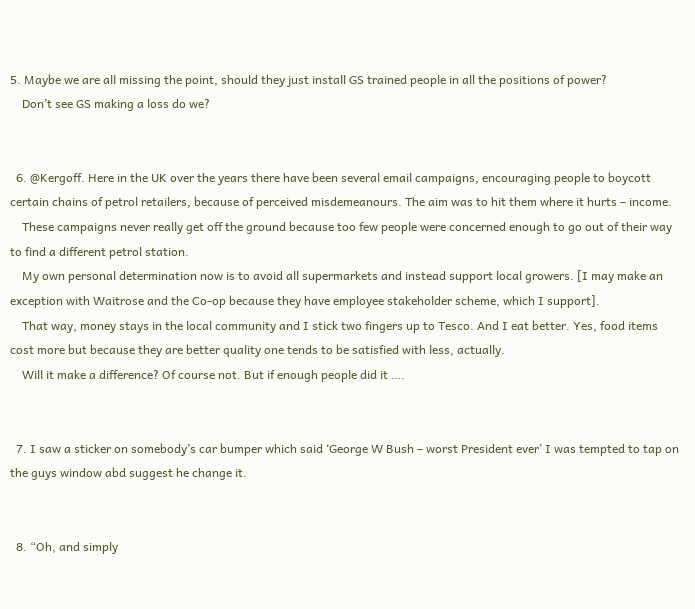5. Maybe we are all missing the point, should they just install GS trained people in all the positions of power?
    Don’t see GS making a loss do we?


  6. @Kergoff. Here in the UK over the years there have been several email campaigns, encouraging people to boycott certain chains of petrol retailers, because of perceived misdemeanours. The aim was to hit them where it hurts – income.
    These campaigns never really get off the ground because too few people were concerned enough to go out of their way to find a different petrol station.
    My own personal determination now is to avoid all supermarkets and instead support local growers. [I may make an exception with Waitrose and the Co-op because they have employee stakeholder scheme, which I support].
    That way, money stays in the local community and I stick two fingers up to Tesco. And I eat better. Yes, food items cost more but because they are better quality one tends to be satisfied with less, actually.
    Will it make a difference? Of course not. But if enough people did it ….


  7. I saw a sticker on somebody’s car bumper which said ‘George W Bush – worst President ever’ I was tempted to tap on the guys window abd suggest he change it.


  8. “Oh, and simply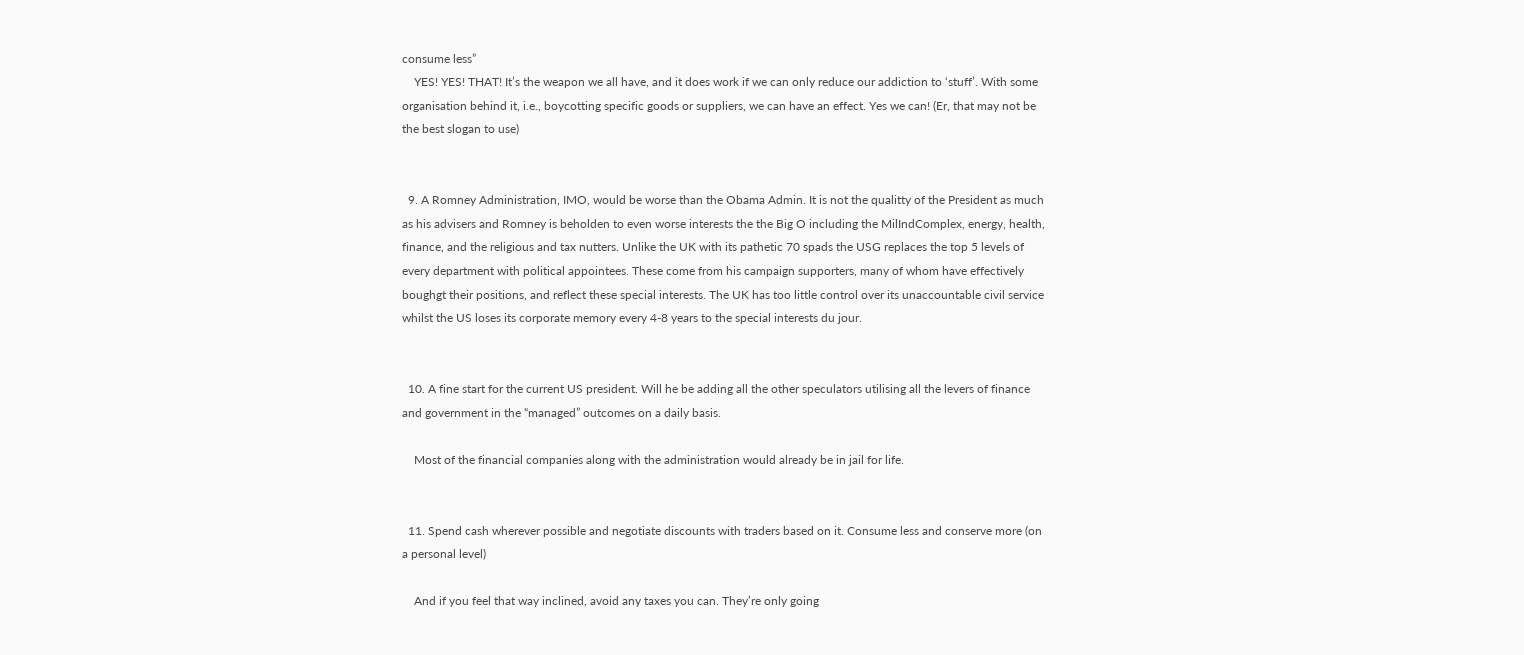consume less”
    YES! YES! THAT! It’s the weapon we all have, and it does work if we can only reduce our addiction to ‘stuff’. With some organisation behind it, i.e., boycotting specific goods or suppliers, we can have an effect. Yes we can! (Er, that may not be the best slogan to use)


  9. A Romney Administration, IMO, would be worse than the Obama Admin. It is not the qualitty of the President as much as his advisers and Romney is beholden to even worse interests the the Big O including the MilIndComplex, energy, health, finance, and the religious and tax nutters. Unlike the UK with its pathetic 70 spads the USG replaces the top 5 levels of every department with political appointees. These come from his campaign supporters, many of whom have effectively boughgt their positions, and reflect these special interests. The UK has too little control over its unaccountable civil service whilst the US loses its corporate memory every 4-8 years to the special interests du jour.


  10. A fine start for the current US president. Will he be adding all the other speculators utilising all the levers of finance and government in the “managed” outcomes on a daily basis.

    Most of the financial companies along with the administration would already be in jail for life.


  11. Spend cash wherever possible and negotiate discounts with traders based on it. Consume less and conserve more (on a personal level)

    And if you feel that way inclined, avoid any taxes you can. They’re only going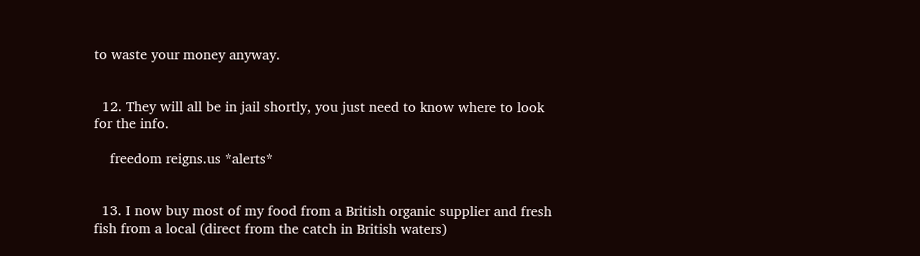to waste your money anyway.


  12. They will all be in jail shortly, you just need to know where to look for the info.

    freedom reigns.us *alerts*


  13. I now buy most of my food from a British organic supplier and fresh fish from a local (direct from the catch in British waters)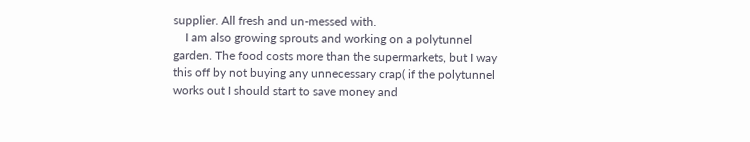supplier. All fresh and un-messed with.
    I am also growing sprouts and working on a polytunnel garden. The food costs more than the supermarkets, but I way this off by not buying any unnecessary crap( if the polytunnel works out I should start to save money and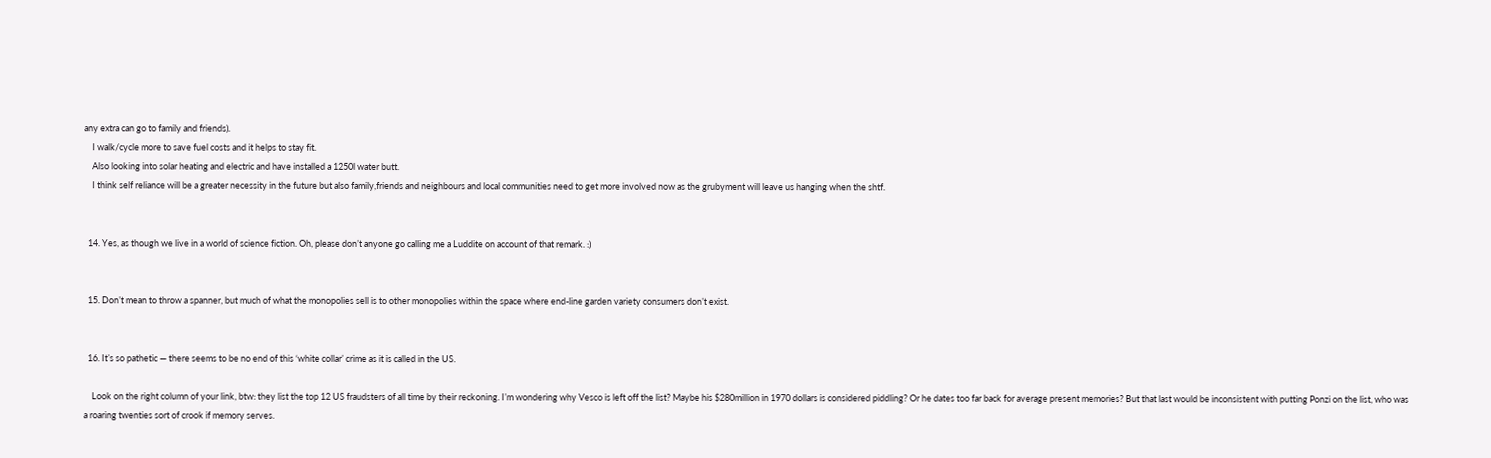any extra can go to family and friends).
    I walk/cycle more to save fuel costs and it helps to stay fit.
    Also looking into solar heating and electric and have installed a 1250l water butt.
    I think self reliance will be a greater necessity in the future but also family,friends and neighbours and local communities need to get more involved now as the grubyment will leave us hanging when the shtf.


  14. Yes, as though we live in a world of science fiction. Oh, please don’t anyone go calling me a Luddite on account of that remark. :)


  15. Don’t mean to throw a spanner, but much of what the monopolies sell is to other monopolies within the space where end-line garden variety consumers don’t exist.


  16. It’s so pathetic — there seems to be no end of this ‘white collar’ crime as it is called in the US.

    Look on the right column of your link, btw: they list the top 12 US fraudsters of all time by their reckoning. I’m wondering why Vesco is left off the list? Maybe his $280million in 1970 dollars is considered piddling? Or he dates too far back for average present memories? But that last would be inconsistent with putting Ponzi on the list, who was a roaring twenties sort of crook if memory serves.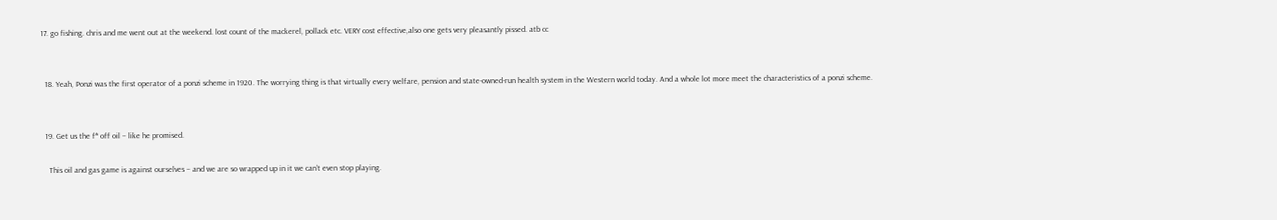17. go fishing. chris and me went out at the weekend. lost count of the mackerel, pollack etc. VERY cost effective,also one gets very pleasantly pissed. atb cc


  18. Yeah, Ponzi was the first operator of a ponzi scheme in 1920. The worrying thing is that virtually every welfare, pension and state-owned-run health system in the Western world today. And a whole lot more meet the characteristics of a ponzi scheme.


  19. Get us the f* off oil – like he promised.

    This oil and gas game is against ourselves – and we are so wrapped up in it we can’t even stop playing.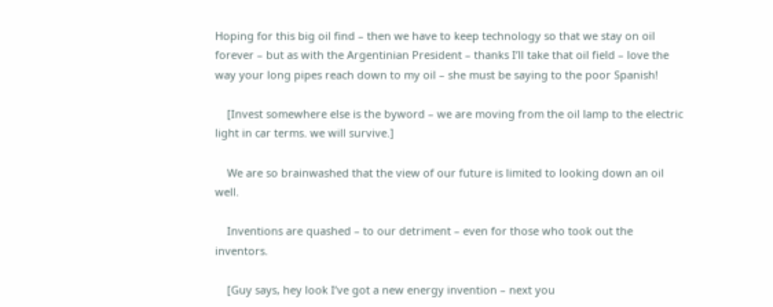Hoping for this big oil find – then we have to keep technology so that we stay on oil forever – but as with the Argentinian President – thanks I’ll take that oil field – love the way your long pipes reach down to my oil – she must be saying to the poor Spanish!

    [Invest somewhere else is the byword – we are moving from the oil lamp to the electric light in car terms. we will survive.]

    We are so brainwashed that the view of our future is limited to looking down an oil well.

    Inventions are quashed – to our detriment – even for those who took out the inventors.

    [Guy says, hey look I’ve got a new energy invention – next you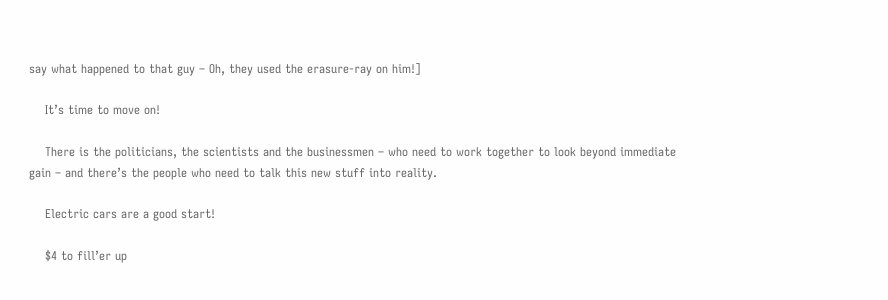say what happened to that guy – Oh, they used the erasure-ray on him!]

    It’s time to move on!

    There is the politicians, the scientists and the businessmen – who need to work together to look beyond immediate gain – and there’s the people who need to talk this new stuff into reality.

    Electric cars are a good start!

    $4 to fill’er up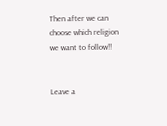Then after we can choose which religion we want to follow!!


Leave a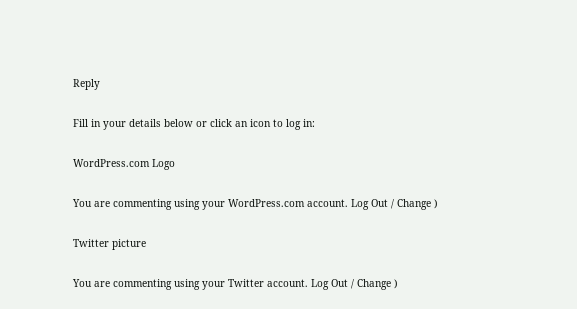Reply

Fill in your details below or click an icon to log in:

WordPress.com Logo

You are commenting using your WordPress.com account. Log Out / Change )

Twitter picture

You are commenting using your Twitter account. Log Out / Change )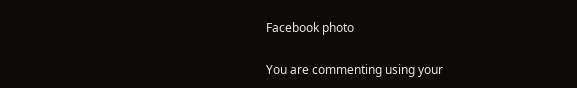Facebook photo

You are commenting using your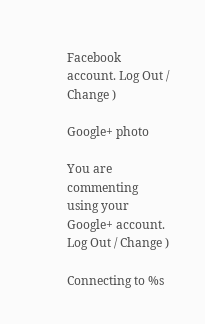Facebook account. Log Out / Change )

Google+ photo

You are commenting using your Google+ account. Log Out / Change )

Connecting to %s